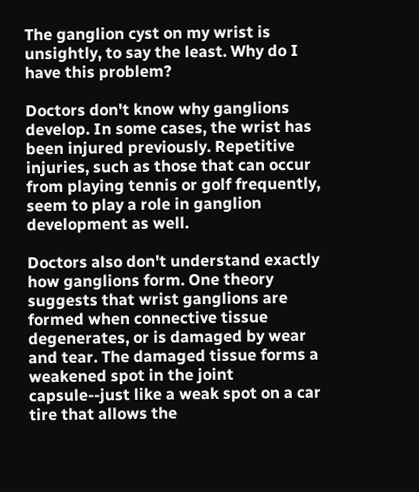The ganglion cyst on my wrist is unsightly, to say the least. Why do I have this problem?

Doctors don't know why ganglions develop. In some cases, the wrist has been injured previously. Repetitive injuries, such as those that can occur from playing tennis or golf frequently, seem to play a role in ganglion development as well.

Doctors also don't understand exactly how ganglions form. One theory suggests that wrist ganglions are formed when connective tissue degenerates, or is damaged by wear and tear. The damaged tissue forms a weakened spot in the joint capsule--just like a weak spot on a car tire that allows the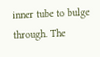inner tube to bulge through. The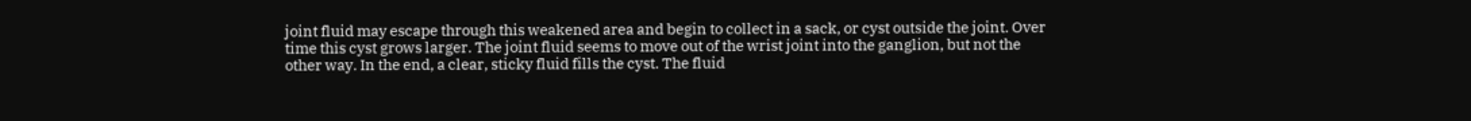joint fluid may escape through this weakened area and begin to collect in a sack, or cyst outside the joint. Over time this cyst grows larger. The joint fluid seems to move out of the wrist joint into the ganglion, but not the other way. In the end, a clear, sticky fluid fills the cyst. The fluid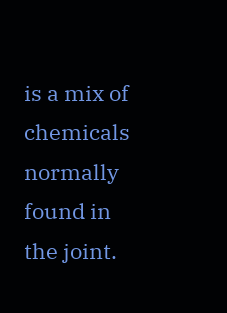is a mix of chemicals normally found in the joint.